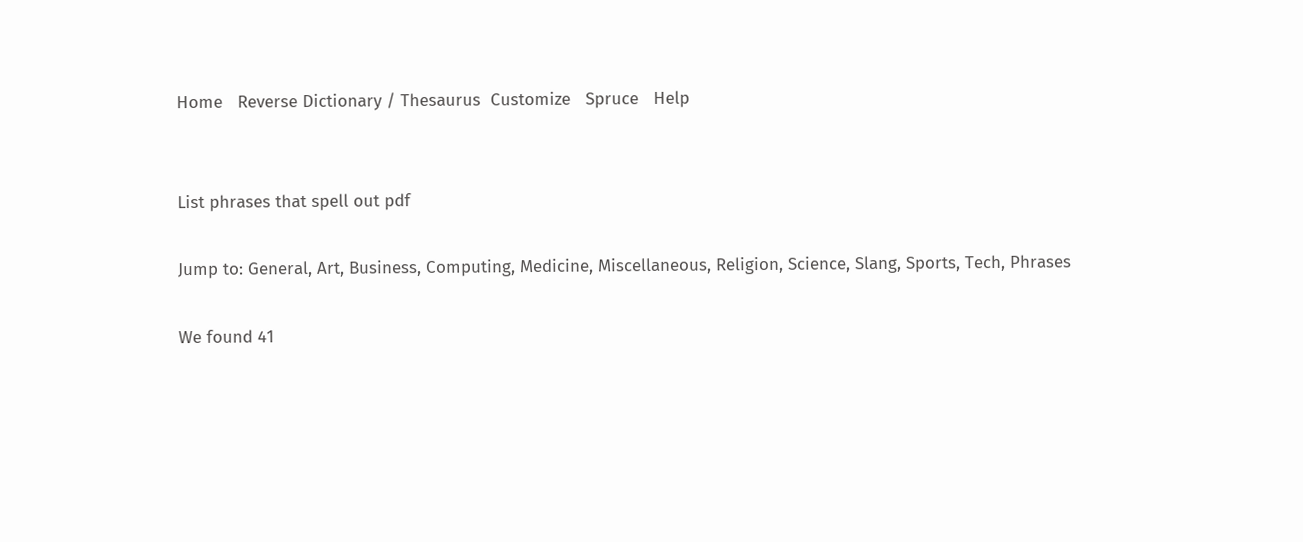Home   Reverse Dictionary / Thesaurus  Customize   Spruce   Help


List phrases that spell out pdf

Jump to: General, Art, Business, Computing, Medicine, Miscellaneous, Religion, Science, Slang, Sports, Tech, Phrases

We found 41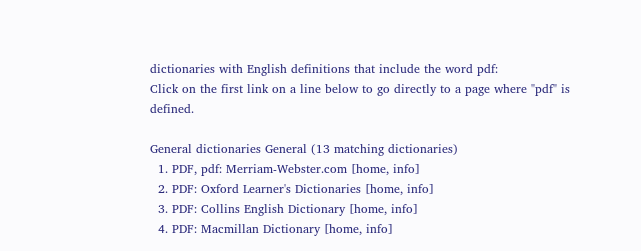dictionaries with English definitions that include the word pdf:
Click on the first link on a line below to go directly to a page where "pdf" is defined.

General dictionaries General (13 matching dictionaries)
  1. PDF, pdf: Merriam-Webster.com [home, info]
  2. PDF: Oxford Learner's Dictionaries [home, info]
  3. PDF: Collins English Dictionary [home, info]
  4. PDF: Macmillan Dictionary [home, info]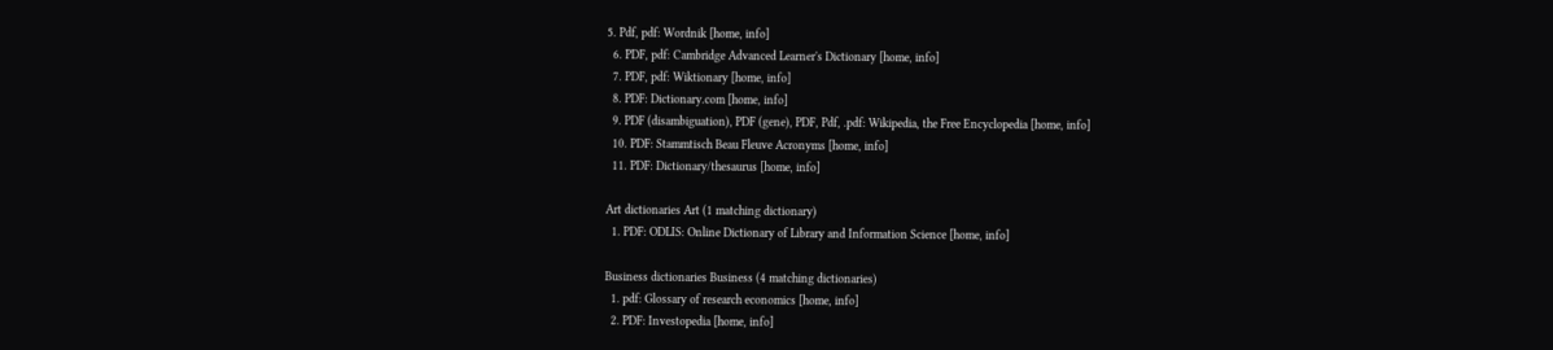5. Pdf, pdf: Wordnik [home, info]
  6. PDF, pdf: Cambridge Advanced Learner's Dictionary [home, info]
  7. PDF, pdf: Wiktionary [home, info]
  8. PDF: Dictionary.com [home, info]
  9. PDF (disambiguation), PDF (gene), PDF, Pdf, .pdf: Wikipedia, the Free Encyclopedia [home, info]
  10. PDF: Stammtisch Beau Fleuve Acronyms [home, info]
  11. PDF: Dictionary/thesaurus [home, info]

Art dictionaries Art (1 matching dictionary)
  1. PDF: ODLIS: Online Dictionary of Library and Information Science [home, info]

Business dictionaries Business (4 matching dictionaries)
  1. pdf: Glossary of research economics [home, info]
  2. PDF: Investopedia [home, info]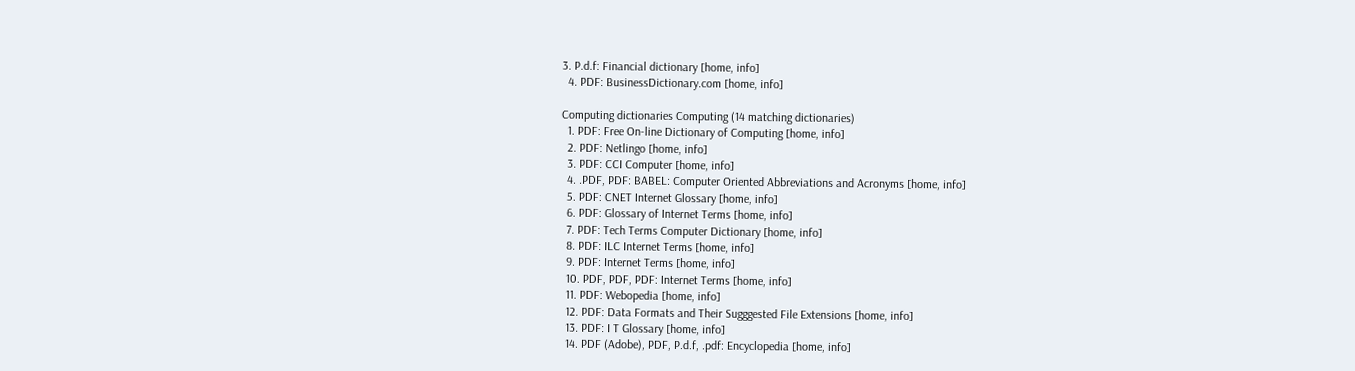3. P.d.f: Financial dictionary [home, info]
  4. PDF: BusinessDictionary.com [home, info]

Computing dictionaries Computing (14 matching dictionaries)
  1. PDF: Free On-line Dictionary of Computing [home, info]
  2. PDF: Netlingo [home, info]
  3. PDF: CCI Computer [home, info]
  4. .PDF, PDF: BABEL: Computer Oriented Abbreviations and Acronyms [home, info]
  5. PDF: CNET Internet Glossary [home, info]
  6. PDF: Glossary of Internet Terms [home, info]
  7. PDF: Tech Terms Computer Dictionary [home, info]
  8. PDF: ILC Internet Terms [home, info]
  9. PDF: Internet Terms [home, info]
  10. PDF, PDF, PDF: Internet Terms [home, info]
  11. PDF: Webopedia [home, info]
  12. PDF: Data Formats and Their Sugggested File Extensions [home, info]
  13. PDF: I T Glossary [home, info]
  14. PDF (Adobe), PDF, P.d.f, .pdf: Encyclopedia [home, info]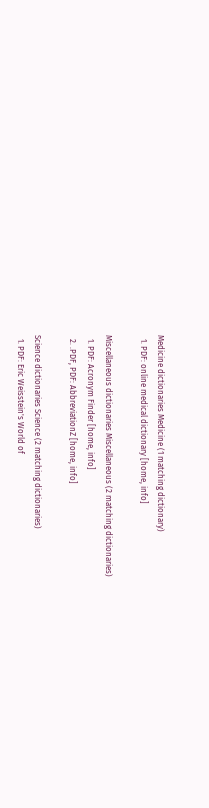Medicine dictionaries Medicine (1 matching dictionary)
  1. PDF: online medical dictionary [home, info]

Miscellaneous dictionaries Miscellaneous (2 matching dictionaries)
  1. PDF: Acronym Finder [home, info]
  2. .PDF, PDF: AbbreviationZ [home, info]

Science dictionaries Science (2 matching dictionaries)
  1. PDF: Eric Weisstein's World of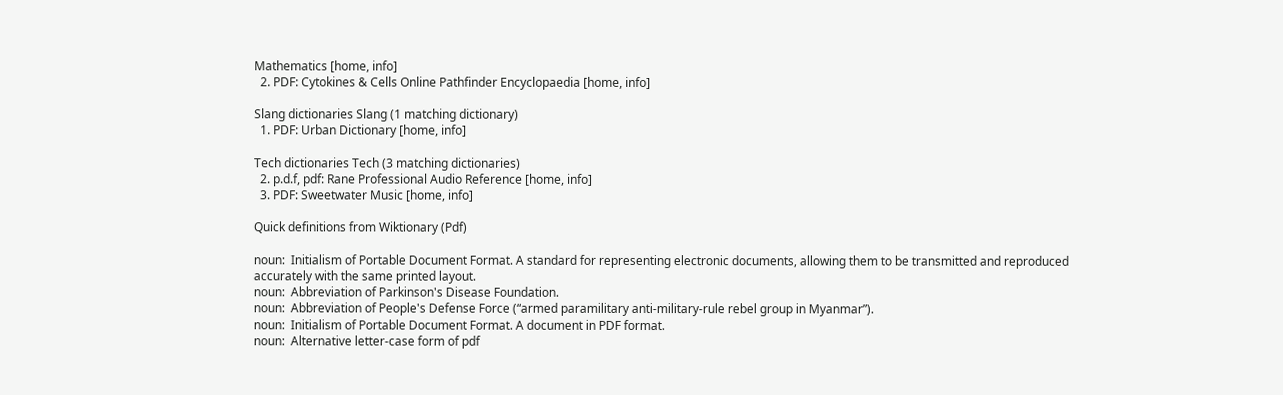Mathematics [home, info]
  2. PDF: Cytokines & Cells Online Pathfinder Encyclopaedia [home, info]

Slang dictionaries Slang (1 matching dictionary)
  1. PDF: Urban Dictionary [home, info]

Tech dictionaries Tech (3 matching dictionaries)
  2. p.d.f, pdf: Rane Professional Audio Reference [home, info]
  3. PDF: Sweetwater Music [home, info]

Quick definitions from Wiktionary (Pdf)

noun:  Initialism of Portable Document Format. A standard for representing electronic documents, allowing them to be transmitted and reproduced accurately with the same printed layout.
noun:  Abbreviation of Parkinson's Disease Foundation.
noun:  Abbreviation of People's Defense Force (“armed paramilitary anti-military-rule rebel group in Myanmar”).
noun:  Initialism of Portable Document Format. A document in PDF format.
noun:  Alternative letter-case form of pdf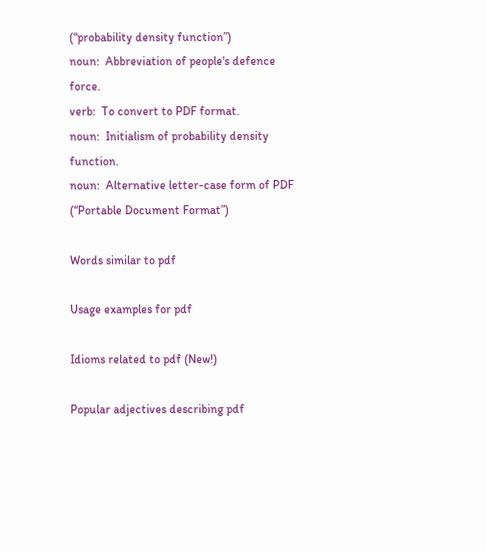(“probability density function”)
noun:  Abbreviation of people's defence force.
verb:  To convert to PDF format.
noun:  Initialism of probability density function.
noun:  Alternative letter-case form of PDF (“Portable Document Format”)

Words similar to pdf

Usage examples for pdf

Idioms related to pdf (New!)

Popular adjectives describing pdf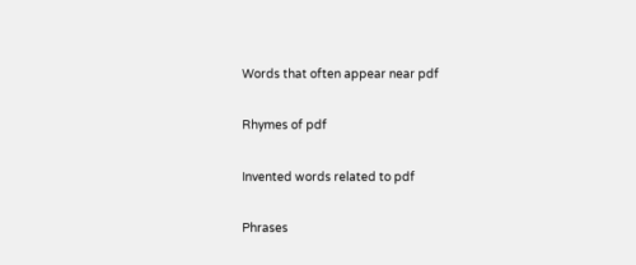Words that often appear near pdf

Rhymes of pdf

Invented words related to pdf

Phrases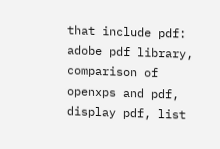that include pdf:   adobe pdf library, comparison of openxps and pdf, display pdf, list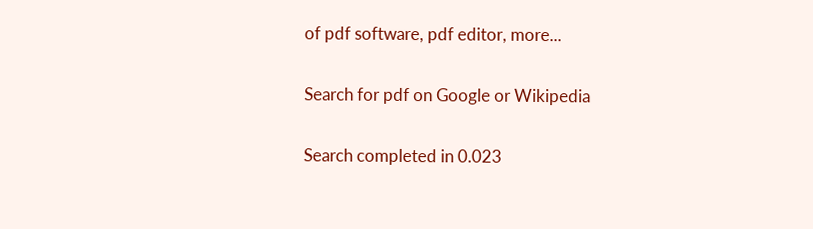of pdf software, pdf editor, more...

Search for pdf on Google or Wikipedia

Search completed in 0.023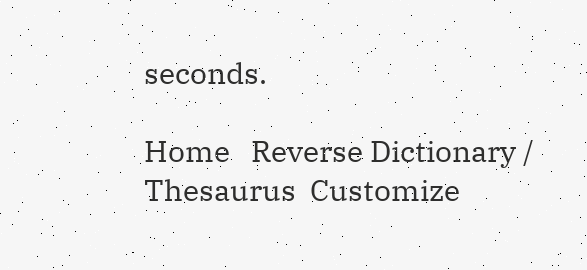seconds.

Home   Reverse Dictionary / Thesaurus  Customize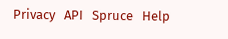Privacy   API   Spruce   Help